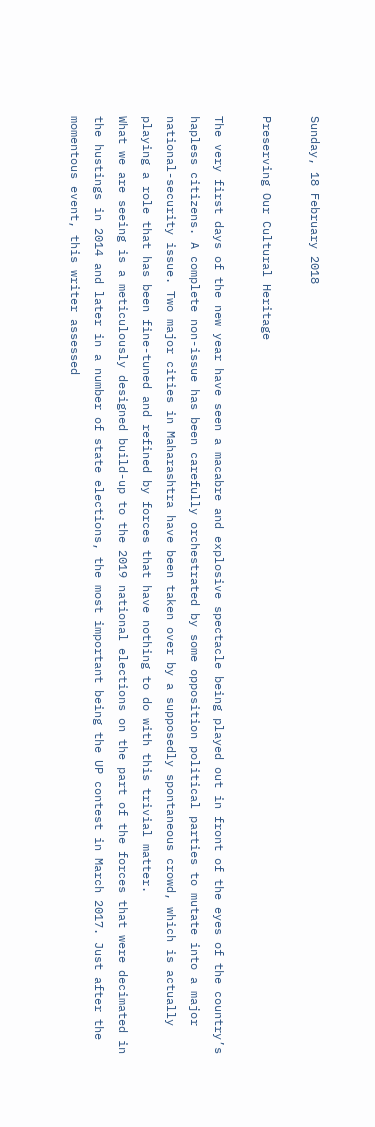Sunday, 18 February 2018

Preserving Our Cultural Heritage

The very first days of the new year have seen a macabre and explosive spectacle being played out in front of the eyes of the country’s hapless citizens. A complete non-issue has been carefully orchestrated by some opposition political parties to mutate into a major national-security issue. Two major cities in Maharashtra have been taken over by a supposedly spontaneous crowd, which is actually playing a role that has been fine-tuned and refined by forces that have nothing to do with this trivial matter.
What we are seeing is a meticulously designed build-up to the 2019 national elections on the part of the forces that were decimated in the hustings in 2014 and later in a number of state elections, the most important being the UP contest in March 2017. Just after the momentous event, this writer assessed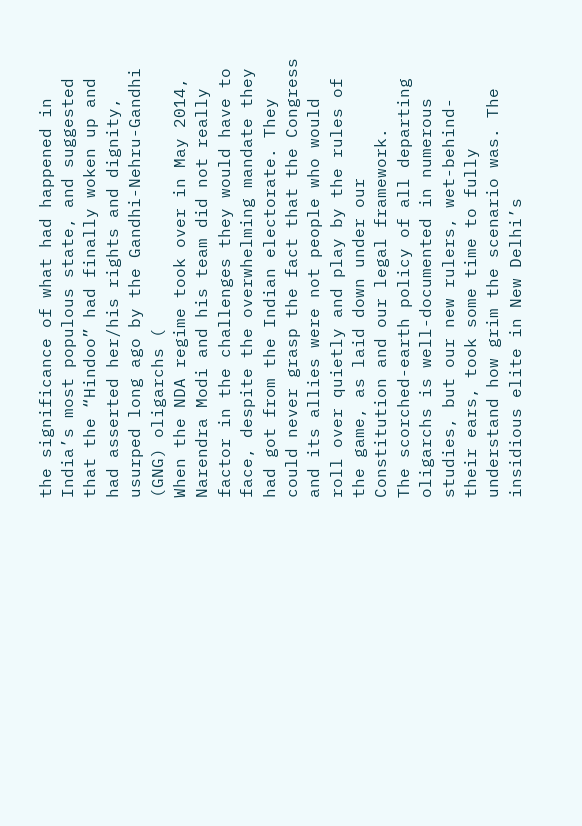the significance of what had happened in India’s most populous state, and suggested that the “Hindoo” had finally woken up and had asserted her/his rights and dignity, usurped long ago by the Gandhi-Nehru-Gandhi (GNG) oligarchs (
When the NDA regime took over in May 2014, Narendra Modi and his team did not really factor in the challenges they would have to face, despite the overwhelming mandate they had got from the Indian electorate. They could never grasp the fact that the Congress and its allies were not people who would roll over quietly and play by the rules of the game, as laid down under our Constitution and our legal framework.
The scorched-earth policy of all departing oligarchs is well-documented in numerous studies, but our new rulers, wet-behind-their ears, took some time to fully understand how grim the scenario was. The insidious elite in New Delhi’s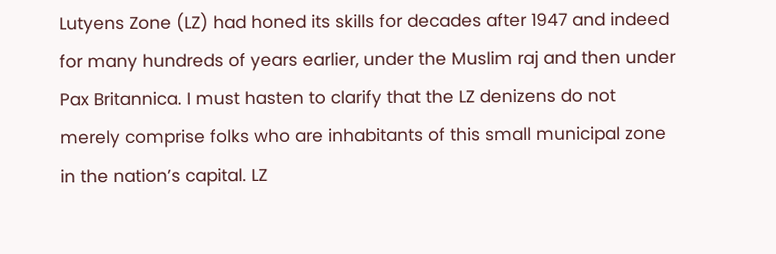Lutyens Zone (LZ) had honed its skills for decades after 1947 and indeed for many hundreds of years earlier, under the Muslim raj and then under Pax Britannica. I must hasten to clarify that the LZ denizens do not merely comprise folks who are inhabitants of this small municipal zone in the nation’s capital. LZ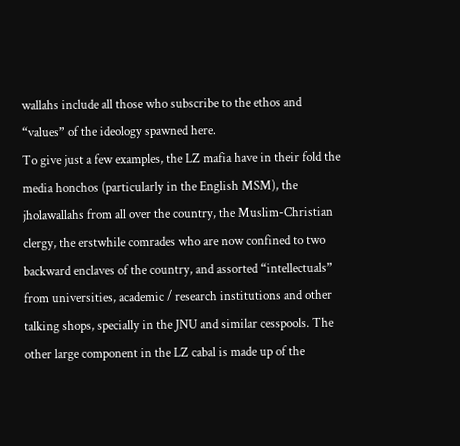wallahs include all those who subscribe to the ethos and “values” of the ideology spawned here.
To give just a few examples, the LZ mafia have in their fold the media honchos (particularly in the English MSM), the jholawallahs from all over the country, the Muslim-Christian clergy, the erstwhile comrades who are now confined to two backward enclaves of the country, and assorted “intellectuals” from universities, academic / research institutions and other talking shops, specially in the JNU and similar cesspools. The other large component in the LZ cabal is made up of the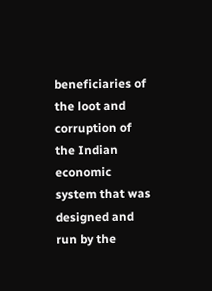beneficiaries of the loot and corruption of the Indian economic system that was designed and run by the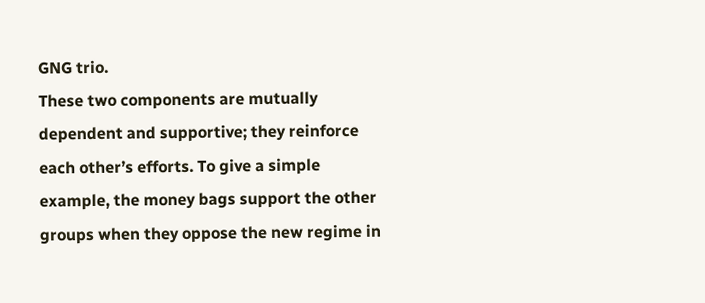GNG trio.
These two components are mutually dependent and supportive; they reinforce each other’s efforts. To give a simple example, the money bags support the other groups when they oppose the new regime in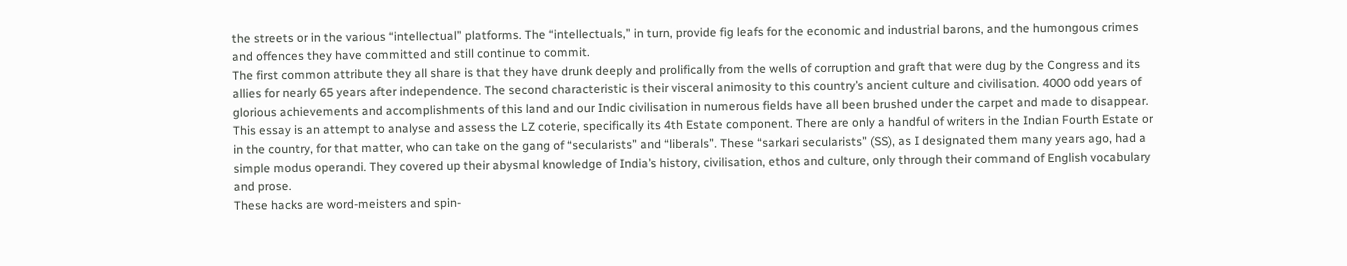the streets or in the various “intellectual” platforms. The “intellectuals,” in turn, provide fig leafs for the economic and industrial barons, and the humongous crimes and offences they have committed and still continue to commit.
The first common attribute they all share is that they have drunk deeply and prolifically from the wells of corruption and graft that were dug by the Congress and its allies for nearly 65 years after independence. The second characteristic is their visceral animosity to this country’s ancient culture and civilisation. 4000 odd years of glorious achievements and accomplishments of this land and our Indic civilisation in numerous fields have all been brushed under the carpet and made to disappear.
This essay is an attempt to analyse and assess the LZ coterie, specifically its 4th Estate component. There are only a handful of writers in the Indian Fourth Estate or in the country, for that matter, who can take on the gang of “secularists” and “liberals”. These “sarkari secularists” (SS), as I designated them many years ago, had a simple modus operandi. They covered up their abysmal knowledge of India’s history, civilisation, ethos and culture, only through their command of English vocabulary and prose.
These hacks are word-meisters and spin-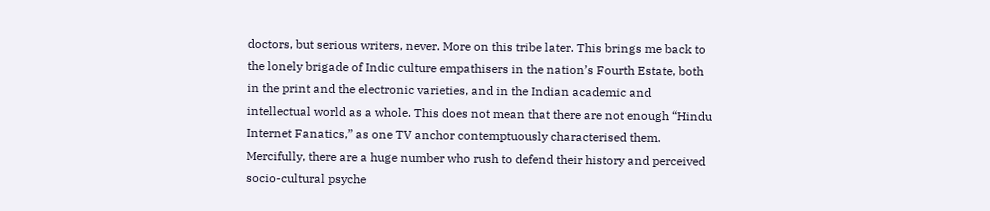doctors, but serious writers, never. More on this tribe later. This brings me back to the lonely brigade of Indic culture empathisers in the nation’s Fourth Estate, both in the print and the electronic varieties, and in the Indian academic and intellectual world as a whole. This does not mean that there are not enough “Hindu Internet Fanatics,” as one TV anchor contemptuously characterised them. Mercifully, there are a huge number who rush to defend their history and perceived socio-cultural psyche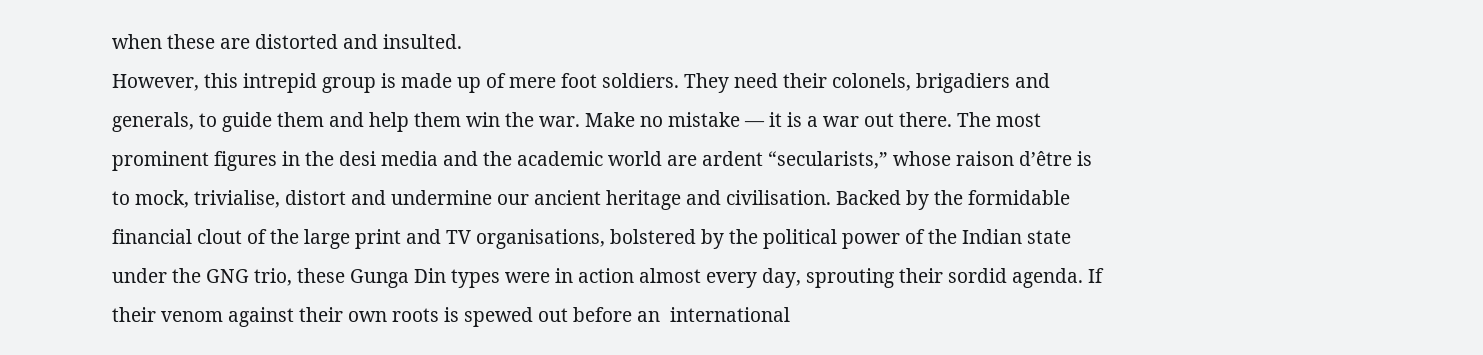when these are distorted and insulted.
However, this intrepid group is made up of mere foot soldiers. They need their colonels, brigadiers and generals, to guide them and help them win the war. Make no mistake — it is a war out there. The most prominent figures in the desi media and the academic world are ardent “secularists,” whose raison d’être is to mock, trivialise, distort and undermine our ancient heritage and civilisation. Backed by the formidable financial clout of the large print and TV organisations, bolstered by the political power of the Indian state under the GNG trio, these Gunga Din types were in action almost every day, sprouting their sordid agenda. If their venom against their own roots is spewed out before an  international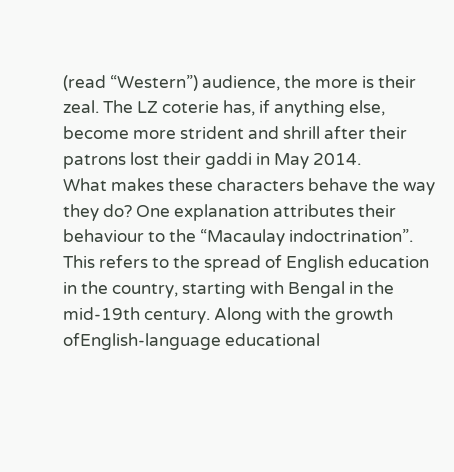(read “Western”) audience, the more is their zeal. The LZ coterie has, if anything else, become more strident and shrill after their patrons lost their gaddi in May 2014.
What makes these characters behave the way they do? One explanation attributes their behaviour to the “Macaulay indoctrination”. This refers to the spread of English education in the country, starting with Bengal in the mid-19th century. Along with the growth ofEnglish-language educational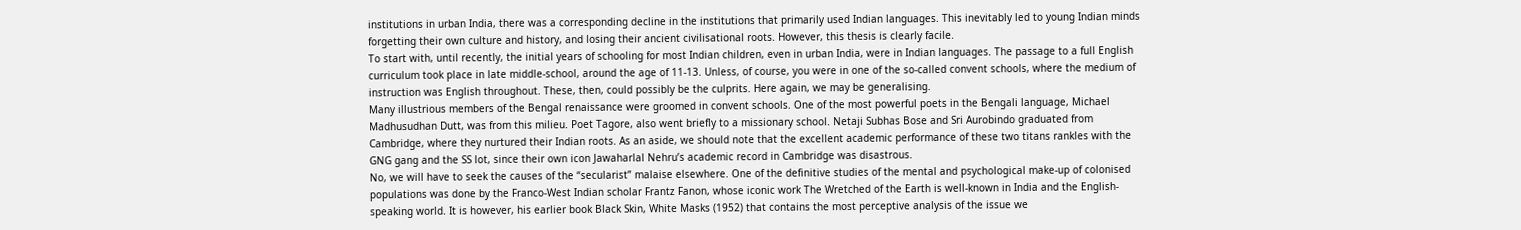institutions in urban India, there was a corresponding decline in the institutions that primarily used Indian languages. This inevitably led to young Indian minds forgetting their own culture and history, and losing their ancient civilisational roots. However, this thesis is clearly facile.
To start with, until recently, the initial years of schooling for most Indian children, even in urban India, were in Indian languages. The passage to a full English curriculum took place in late middle-school, around the age of 11-13. Unless, of course, you were in one of the so-called convent schools, where the medium of instruction was English throughout. These, then, could possibly be the culprits. Here again, we may be generalising.
Many illustrious members of the Bengal renaissance were groomed in convent schools. One of the most powerful poets in the Bengali language, Michael Madhusudhan Dutt, was from this milieu. Poet Tagore, also went briefly to a missionary school. Netaji Subhas Bose and Sri Aurobindo graduated from Cambridge, where they nurtured their Indian roots. As an aside, we should note that the excellent academic performance of these two titans rankles with the GNG gang and the SS lot, since their own icon Jawaharlal Nehru’s academic record in Cambridge was disastrous.
No, we will have to seek the causes of the “secularist” malaise elsewhere. One of the definitive studies of the mental and psychological make-up of colonised populations was done by the Franco-West Indian scholar Frantz Fanon, whose iconic work The Wretched of the Earth is well-known in India and the English-speaking world. It is however, his earlier book Black Skin, White Masks (1952) that contains the most perceptive analysis of the issue we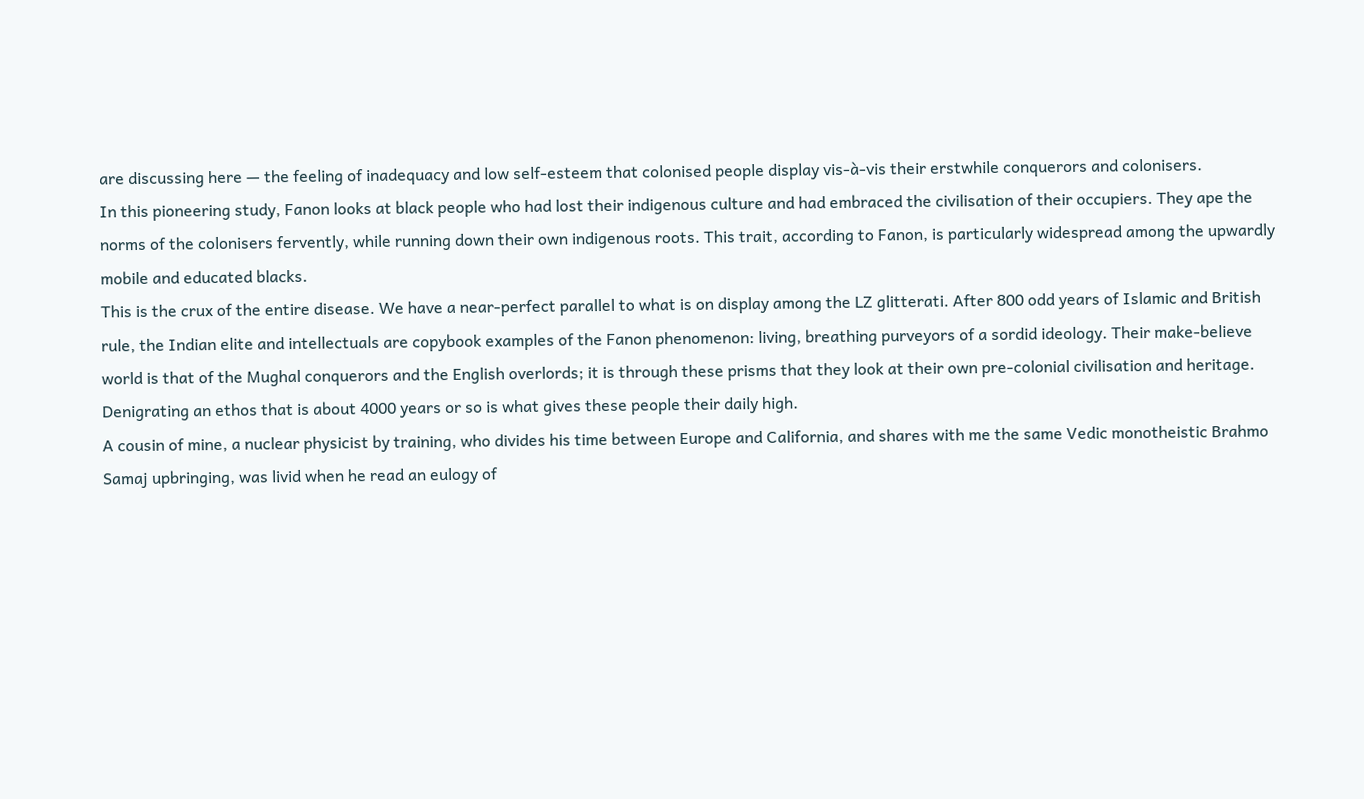are discussing here — the feeling of inadequacy and low self-esteem that colonised people display vis-à-vis their erstwhile conquerors and colonisers.
In this pioneering study, Fanon looks at black people who had lost their indigenous culture and had embraced the civilisation of their occupiers. They ape the norms of the colonisers fervently, while running down their own indigenous roots. This trait, according to Fanon, is particularly widespread among the upwardly mobile and educated blacks.
This is the crux of the entire disease. We have a near-perfect parallel to what is on display among the LZ glitterati. After 800 odd years of Islamic and British rule, the Indian elite and intellectuals are copybook examples of the Fanon phenomenon: living, breathing purveyors of a sordid ideology. Their make-believe world is that of the Mughal conquerors and the English overlords; it is through these prisms that they look at their own pre-colonial civilisation and heritage. Denigrating an ethos that is about 4000 years or so is what gives these people their daily high.
A cousin of mine, a nuclear physicist by training, who divides his time between Europe and California, and shares with me the same Vedic monotheistic Brahmo Samaj upbringing, was livid when he read an eulogy of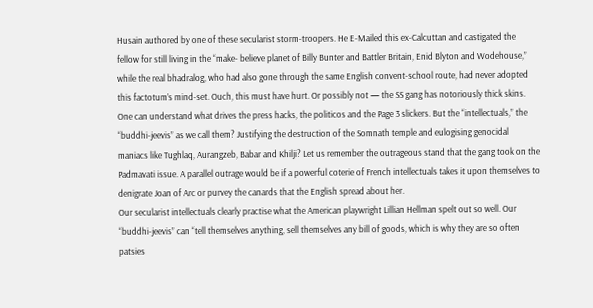Husain authored by one of these secularist storm-troopers. He E-Mailed this ex-Calcuttan and castigated the fellow for still living in the “make- believe planet of Billy Bunter and Battler Britain, Enid Blyton and Wodehouse,” while the real bhadralog, who had also gone through the same English convent-school route, had never adopted this factotum’s mind-set. Ouch, this must have hurt. Or possibly not — the SS gang has notoriously thick skins.
One can understand what drives the press hacks, the politicos and the Page 3 slickers. But the “intellectuals,” the “buddhi-jeevis” as we call them? Justifying the destruction of the Somnath temple and eulogising genocidal maniacs like Tughlaq, Aurangzeb, Babar and Khilji? Let us remember the outrageous stand that the gang took on the Padmavati issue. A parallel outrage would be if a powerful coterie of French intellectuals takes it upon themselves to denigrate Joan of Arc or purvey the canards that the English spread about her.
Our secularist intellectuals clearly practise what the American playwright Lillian Hellman spelt out so well. Our “buddhi-jeevis” can “tell themselves anything, sell themselves any bill of goods, which is why they are so often patsies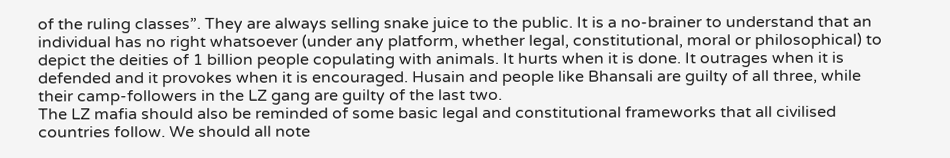of the ruling classes”. They are always selling snake juice to the public. It is a no-brainer to understand that an individual has no right whatsoever (under any platform, whether legal, constitutional, moral or philosophical) to depict the deities of 1 billion people copulating with animals. It hurts when it is done. It outrages when it is defended and it provokes when it is encouraged. Husain and people like Bhansali are guilty of all three, while their camp-followers in the LZ gang are guilty of the last two.
The LZ mafia should also be reminded of some basic legal and constitutional frameworks that all civilised countries follow. We should all note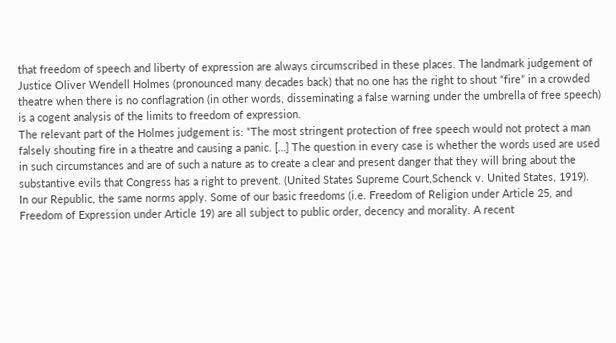that freedom of speech and liberty of expression are always circumscribed in these places. The landmark judgement of Justice Oliver Wendell Holmes (pronounced many decades back) that no one has the right to shout “fire” in a crowded theatre when there is no conflagration (in other words, disseminating a false warning under the umbrella of free speech) is a cogent analysis of the limits to freedom of expression.
The relevant part of the Holmes judgement is: “The most stringent protection of free speech would not protect a man falsely shouting fire in a theatre and causing a panic. […] The question in every case is whether the words used are used in such circumstances and are of such a nature as to create a clear and present danger that they will bring about the substantive evils that Congress has a right to prevent. (United States Supreme Court,Schenck v. United States, 1919).
In our Republic, the same norms apply. Some of our basic freedoms (i.e. Freedom of Religion under Article 25, and Freedom of Expression under Article 19) are all subject to public order, decency and morality. A recent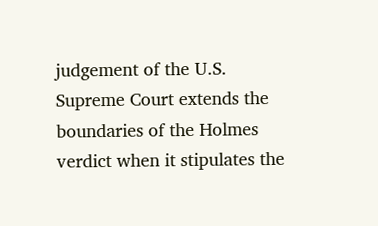judgement of the U.S. Supreme Court extends the boundaries of the Holmes verdict when it stipulates the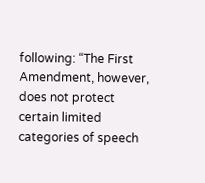following: “The First Amendment, however, does not protect certain limited categories of speech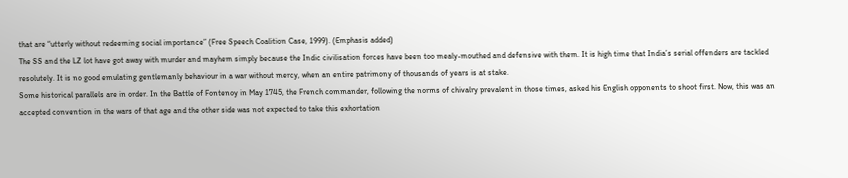that are “utterly without redeeming social importance” (Free Speech Coalition Case, 1999). (Emphasis added)
The SS and the LZ lot have got away with murder and mayhem simply because the Indic civilisation forces have been too mealy-mouthed and defensive with them. It is high time that India’s serial offenders are tackled resolutely. It is no good emulating gentlemanly behaviour in a war without mercy, when an entire patrimony of thousands of years is at stake.
Some historical parallels are in order. In the Battle of Fontenoy in May 1745, the French commander, following the norms of chivalry prevalent in those times, asked his English opponents to shoot first. Now, this was an accepted convention in the wars of that age and the other side was not expected to take this exhortation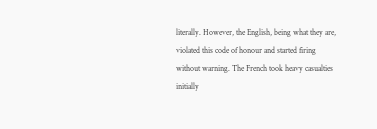literally. However, the English, being what they are, violated this code of honour and started firing without warning. The French took heavy casualties initially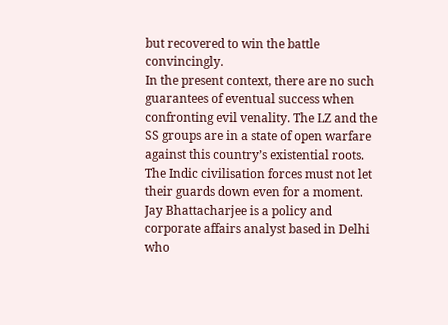but recovered to win the battle convincingly.
In the present context, there are no such guarantees of eventual success when confronting evil venality. The LZ and the SS groups are in a state of open warfare against this country’s existential roots. The Indic civilisation forces must not let their guards down even for a moment.
Jay Bhattacharjee is a policy and corporate affairs analyst based in Delhi who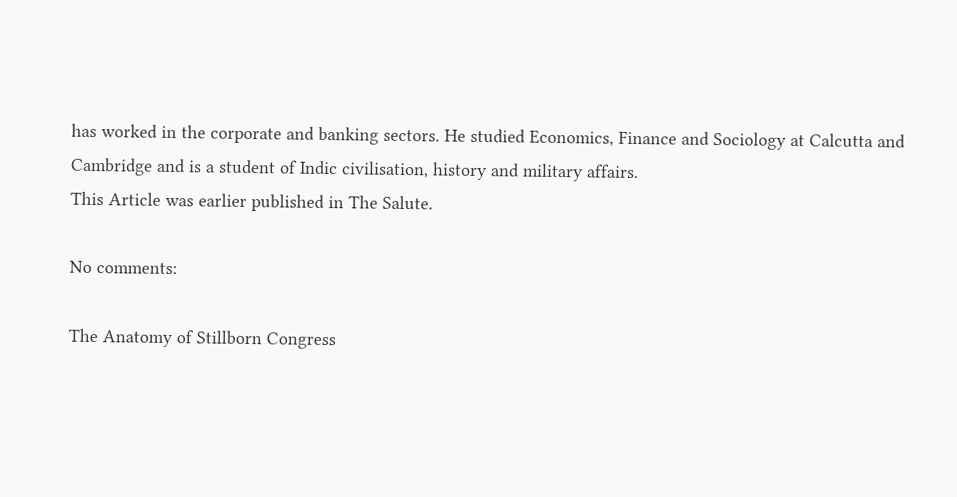has worked in the corporate and banking sectors. He studied Economics, Finance and Sociology at Calcutta and Cambridge and is a student of Indic civilisation, history and military affairs.
This Article was earlier published in The Salute.

No comments:

The Anatomy of Stillborn Congress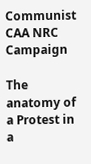Communist CAA NRC Campaign

The anatomy of a Protest in a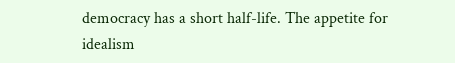democracy has a short half-life. The appetite for idealism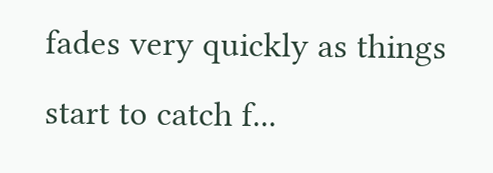fades very quickly as things start to catch f...